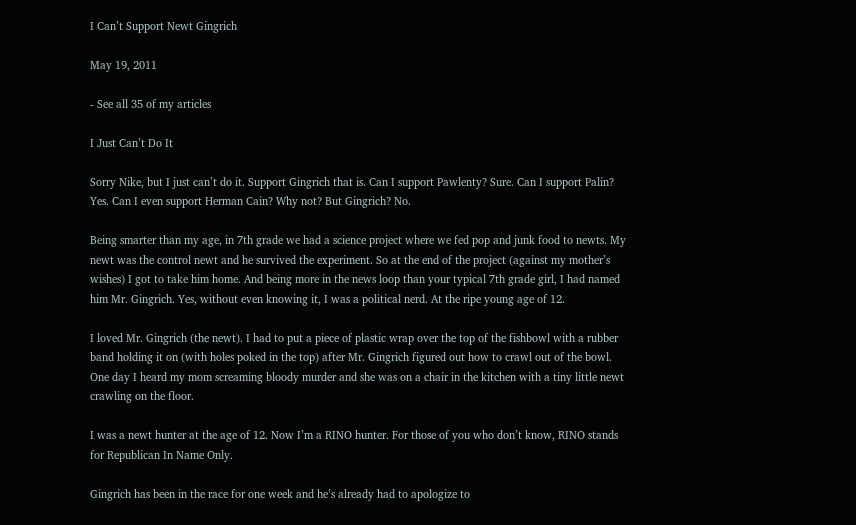I Can’t Support Newt Gingrich

May 19, 2011

- See all 35 of my articles

I Just Can’t Do It

Sorry Nike, but I just can’t do it. Support Gingrich that is. Can I support Pawlenty? Sure. Can I support Palin? Yes. Can I even support Herman Cain? Why not? But Gingrich? No.

Being smarter than my age, in 7th grade we had a science project where we fed pop and junk food to newts. My newt was the control newt and he survived the experiment. So at the end of the project (against my mother’s wishes) I got to take him home. And being more in the news loop than your typical 7th grade girl, I had named him Mr. Gingrich. Yes, without even knowing it, I was a political nerd. At the ripe young age of 12.

I loved Mr. Gingrich (the newt). I had to put a piece of plastic wrap over the top of the fishbowl with a rubber band holding it on (with holes poked in the top) after Mr. Gingrich figured out how to crawl out of the bowl. One day I heard my mom screaming bloody murder and she was on a chair in the kitchen with a tiny little newt crawling on the floor.

I was a newt hunter at the age of 12. Now I’m a RINO hunter. For those of you who don’t know, RINO stands for Republican In Name Only.

Gingrich has been in the race for one week and he’s already had to apologize to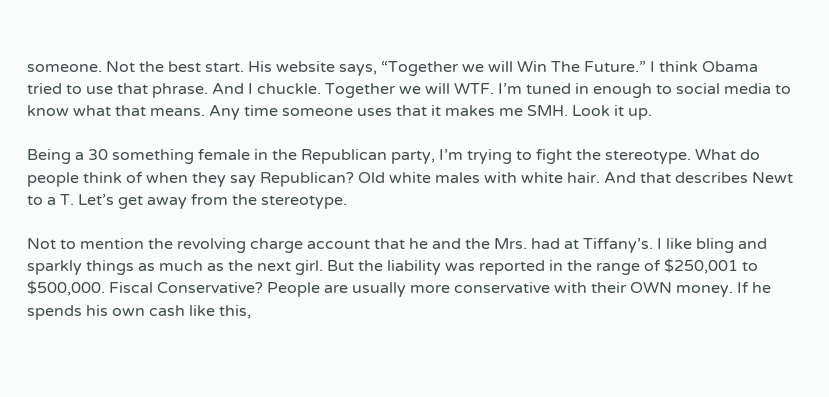someone. Not the best start. His website says, “Together we will Win The Future.” I think Obama tried to use that phrase. And I chuckle. Together we will WTF. I’m tuned in enough to social media to know what that means. Any time someone uses that it makes me SMH. Look it up.

Being a 30 something female in the Republican party, I’m trying to fight the stereotype. What do people think of when they say Republican? Old white males with white hair. And that describes Newt to a T. Let’s get away from the stereotype.

Not to mention the revolving charge account that he and the Mrs. had at Tiffany’s. I like bling and sparkly things as much as the next girl. But the liability was reported in the range of $250,001 to $500,000. Fiscal Conservative? People are usually more conservative with their OWN money. If he spends his own cash like this,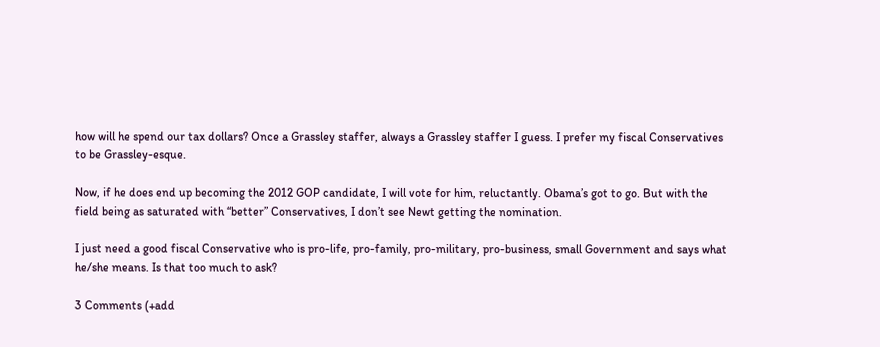how will he spend our tax dollars? Once a Grassley staffer, always a Grassley staffer I guess. I prefer my fiscal Conservatives to be Grassley-esque.

Now, if he does end up becoming the 2012 GOP candidate, I will vote for him, reluctantly. Obama’s got to go. But with the field being as saturated with “better” Conservatives, I don’t see Newt getting the nomination.

I just need a good fiscal Conservative who is pro-life, pro-family, pro-military, pro-business, small Government and says what he/she means. Is that too much to ask?

3 Comments (+add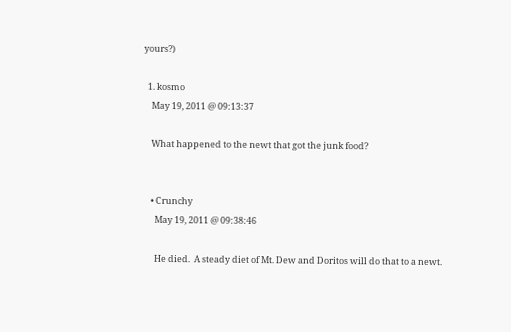yours?)

  1. kosmo
    May 19, 2011 @ 09:13:37

    What happened to the newt that got the junk food?


    • Crunchy
      May 19, 2011 @ 09:38:46

      He died.  A steady diet of Mt. Dew and Doritos will do that to a newt.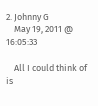2. Johnny G
    May 19, 2011 @ 16:05:33

    All I could think of is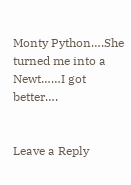Monty Python….She turned me into a Newt……I got better….


Leave a Reply